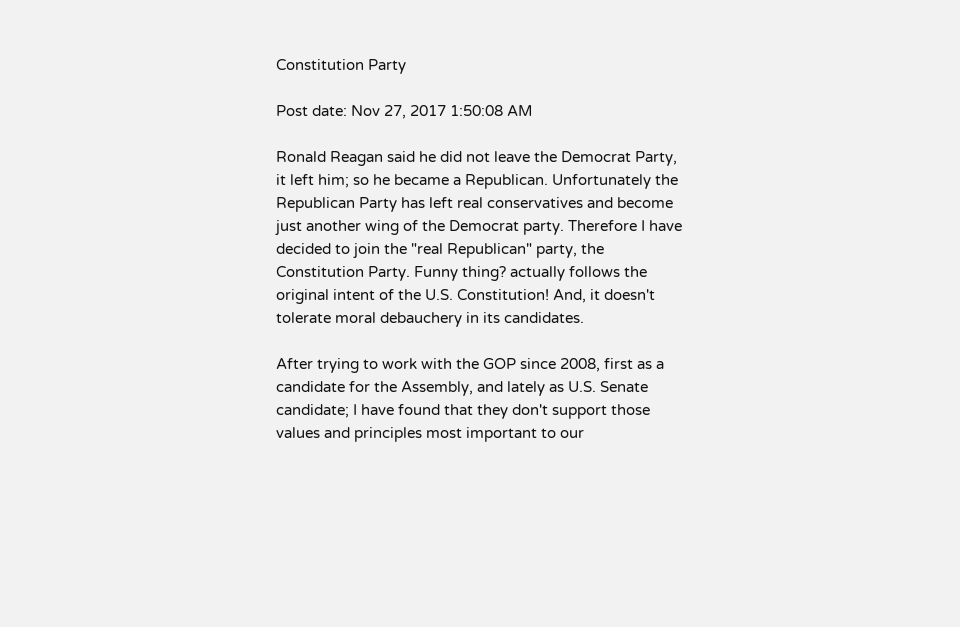Constitution Party

Post date: Nov 27, 2017 1:50:08 AM

Ronald Reagan said he did not leave the Democrat Party, it left him; so he became a Republican. Unfortunately the Republican Party has left real conservatives and become just another wing of the Democrat party. Therefore I have decided to join the "real Republican" party, the Constitution Party. Funny thing? actually follows the original intent of the U.S. Constitution! And, it doesn't tolerate moral debauchery in its candidates.

After trying to work with the GOP since 2008, first as a candidate for the Assembly, and lately as U.S. Senate candidate; I have found that they don't support those values and principles most important to our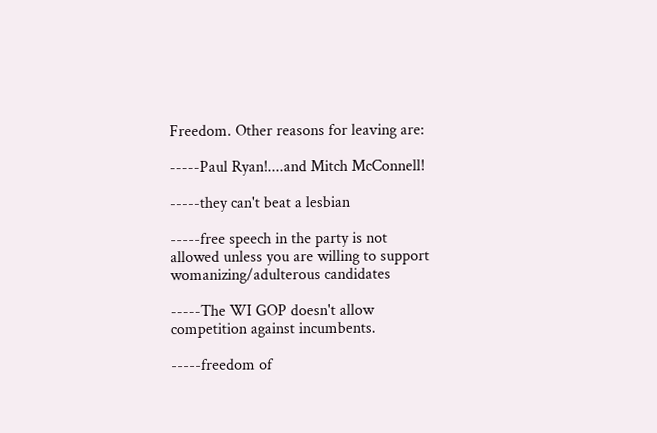Freedom. Other reasons for leaving are:

-----Paul Ryan!....and Mitch McConnell!

-----they can't beat a lesbian

-----free speech in the party is not allowed unless you are willing to support womanizing/adulterous candidates

-----The WI GOP doesn't allow competition against incumbents.

-----freedom of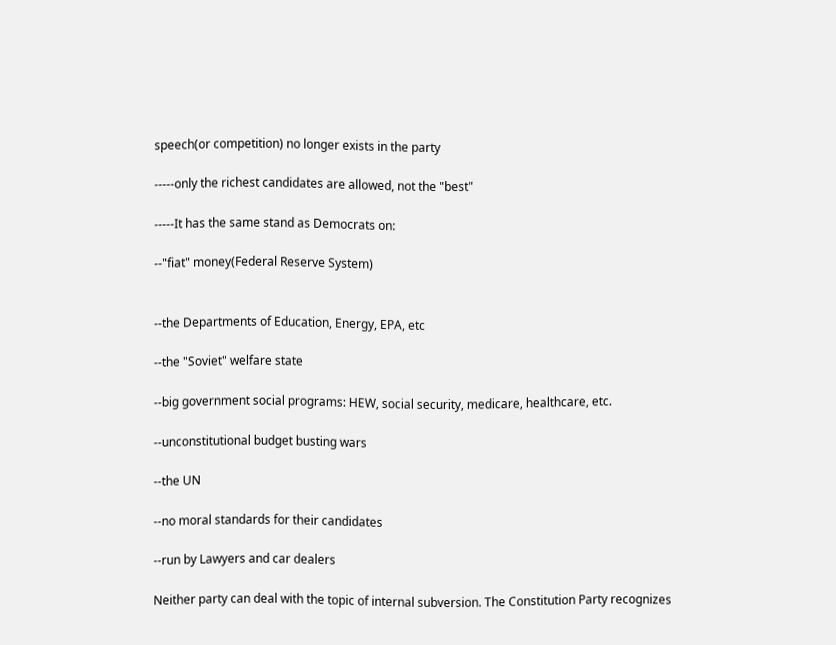speech(or competition) no longer exists in the party

-----only the richest candidates are allowed, not the "best"

-----It has the same stand as Democrats on:

--"fiat" money(Federal Reserve System)


--the Departments of Education, Energy, EPA, etc

--the "Soviet" welfare state

--big government social programs: HEW, social security, medicare, healthcare, etc.

--unconstitutional budget busting wars

--the UN

--no moral standards for their candidates

--run by Lawyers and car dealers

Neither party can deal with the topic of internal subversion. The Constitution Party recognizes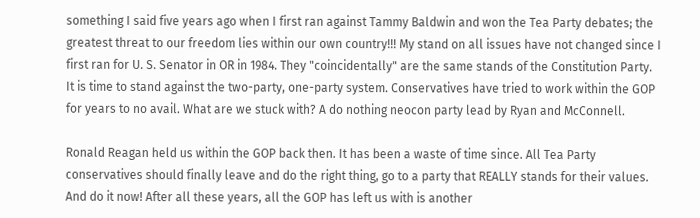something I said five years ago when I first ran against Tammy Baldwin and won the Tea Party debates; the greatest threat to our freedom lies within our own country!!! My stand on all issues have not changed since I first ran for U. S. Senator in OR in 1984. They "coincidentally" are the same stands of the Constitution Party. It is time to stand against the two-party, one-party system. Conservatives have tried to work within the GOP for years to no avail. What are we stuck with? A do nothing neocon party lead by Ryan and McConnell.

Ronald Reagan held us within the GOP back then. It has been a waste of time since. All Tea Party conservatives should finally leave and do the right thing, go to a party that REALLY stands for their values. And do it now! After all these years, all the GOP has left us with is another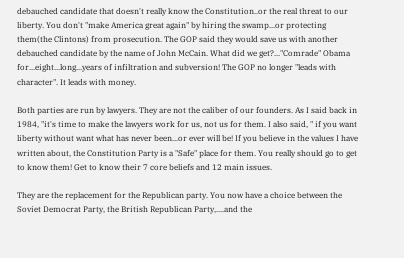debauched candidate that doesn't really know the Constitution..or the real threat to our liberty. You don't "make America great again" by hiring the swamp...or protecting them(the Clintons) from prosecution. The GOP said they would save us with another debauched candidate by the name of John McCain. What did we get?..."Comrade" Obama for...eight...long...years of infiltration and subversion! The GOP no longer "leads with character". It leads with money.

Both parties are run by lawyers. They are not the caliber of our founders. As I said back in 1984, "it's time to make the lawyers work for us, not us for them. I also said, " if you want liberty without want what has never been...or ever will be! If you believe in the values I have written about, the Constitution Party is a "Safe" place for them. You really should go to get to know them! Get to know their 7 core beliefs and 12 main issues.

They are the replacement for the Republican party. You now have a choice between the Soviet Democrat Party, the British Republican Party,....and the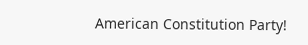American Constitution Party!